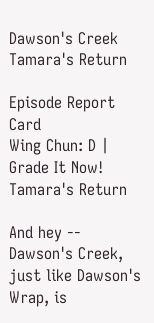Dawson's Creek
Tamara's Return

Episode Report Card
Wing Chun: D | Grade It Now!
Tamara's Return

And hey -- Dawson's Creek, just like Dawson's Wrap, is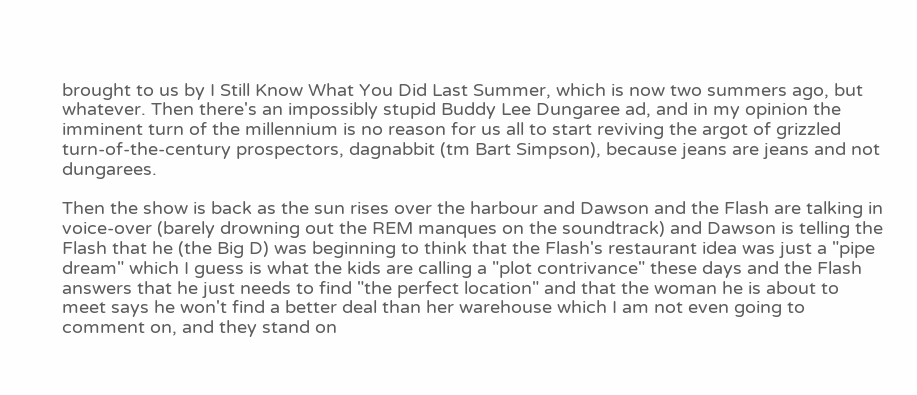brought to us by I Still Know What You Did Last Summer, which is now two summers ago, but whatever. Then there's an impossibly stupid Buddy Lee Dungaree ad, and in my opinion the imminent turn of the millennium is no reason for us all to start reviving the argot of grizzled turn-of-the-century prospectors, dagnabbit (tm Bart Simpson), because jeans are jeans and not dungarees.

Then the show is back as the sun rises over the harbour and Dawson and the Flash are talking in voice-over (barely drowning out the REM manques on the soundtrack) and Dawson is telling the Flash that he (the Big D) was beginning to think that the Flash's restaurant idea was just a "pipe dream" which I guess is what the kids are calling a "plot contrivance" these days and the Flash answers that he just needs to find "the perfect location" and that the woman he is about to meet says he won't find a better deal than her warehouse which I am not even going to comment on, and they stand on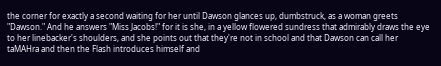the corner for exactly a second waiting for her until Dawson glances up, dumbstruck, as a woman greets "Dawson." And he answers "Miss Jacobs!" for it is she, in a yellow flowered sundress that admirably draws the eye to her linebacker's shoulders, and she points out that they're not in school and that Dawson can call her taMAHra and then the Flash introduces himself and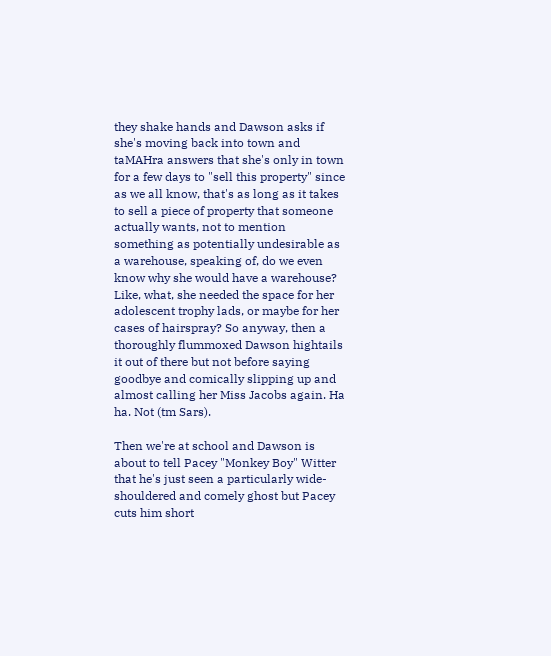they shake hands and Dawson asks if she's moving back into town and taMAHra answers that she's only in town for a few days to "sell this property" since as we all know, that's as long as it takes to sell a piece of property that someone actually wants, not to mention something as potentially undesirable as a warehouse, speaking of, do we even know why she would have a warehouse? Like, what, she needed the space for her adolescent trophy lads, or maybe for her cases of hairspray? So anyway, then a thoroughly flummoxed Dawson hightails it out of there but not before saying goodbye and comically slipping up and almost calling her Miss Jacobs again. Ha ha. Not (tm Sars).

Then we're at school and Dawson is about to tell Pacey "Monkey Boy" Witter that he's just seen a particularly wide-shouldered and comely ghost but Pacey cuts him short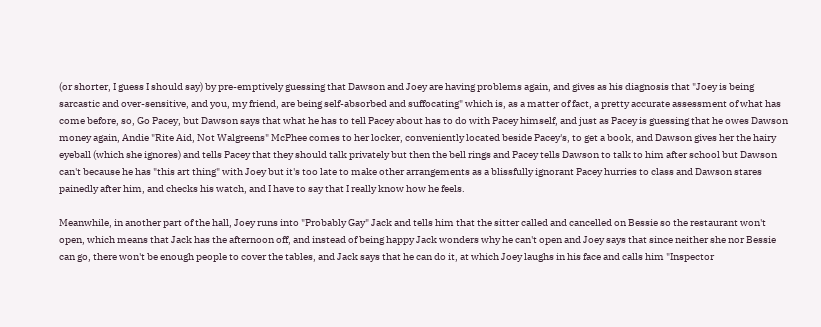(or shorter, I guess I should say) by pre-emptively guessing that Dawson and Joey are having problems again, and gives as his diagnosis that "Joey is being sarcastic and over-sensitive, and you, my friend, are being self-absorbed and suffocating" which is, as a matter of fact, a pretty accurate assessment of what has come before, so, Go Pacey, but Dawson says that what he has to tell Pacey about has to do with Pacey himself, and just as Pacey is guessing that he owes Dawson money again, Andie "Rite Aid, Not Walgreens" McPhee comes to her locker, conveniently located beside Pacey's, to get a book, and Dawson gives her the hairy eyeball (which she ignores) and tells Pacey that they should talk privately but then the bell rings and Pacey tells Dawson to talk to him after school but Dawson can't because he has "this art thing" with Joey but it's too late to make other arrangements as a blissfully ignorant Pacey hurries to class and Dawson stares painedly after him, and checks his watch, and I have to say that I really know how he feels.

Meanwhile, in another part of the hall, Joey runs into "Probably Gay" Jack and tells him that the sitter called and cancelled on Bessie so the restaurant won't open, which means that Jack has the afternoon off, and instead of being happy Jack wonders why he can't open and Joey says that since neither she nor Bessie can go, there won't be enough people to cover the tables, and Jack says that he can do it, at which Joey laughs in his face and calls him "Inspector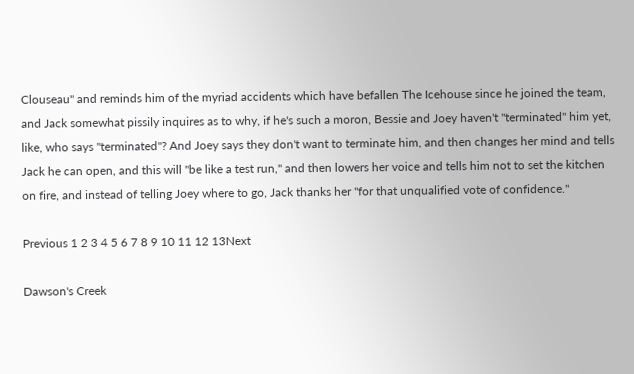Clouseau" and reminds him of the myriad accidents which have befallen The Icehouse since he joined the team, and Jack somewhat pissily inquires as to why, if he's such a moron, Bessie and Joey haven't "terminated" him yet, like, who says "terminated"? And Joey says they don't want to terminate him, and then changes her mind and tells Jack he can open, and this will "be like a test run," and then lowers her voice and tells him not to set the kitchen on fire, and instead of telling Joey where to go, Jack thanks her "for that unqualified vote of confidence."

Previous 1 2 3 4 5 6 7 8 9 10 11 12 13Next

Dawson's Creek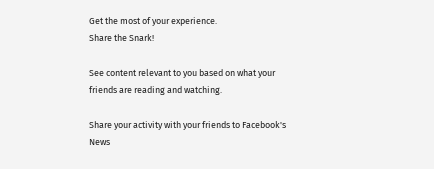Get the most of your experience.
Share the Snark!

See content relevant to you based on what your friends are reading and watching.

Share your activity with your friends to Facebook's News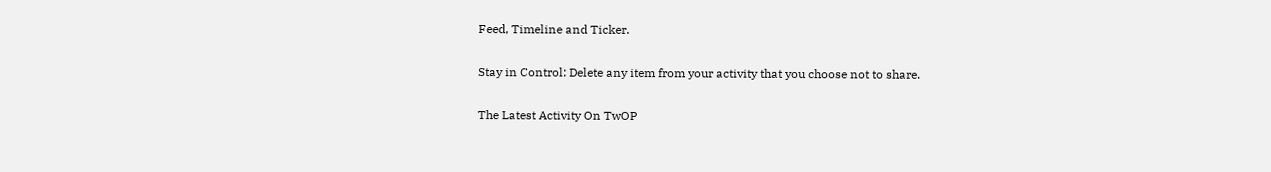Feed, Timeline and Ticker.

Stay in Control: Delete any item from your activity that you choose not to share.

The Latest Activity On TwOP